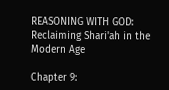REASONING WITH GOD: Reclaiming Shari'ah in the Modern Age

Chapter 9: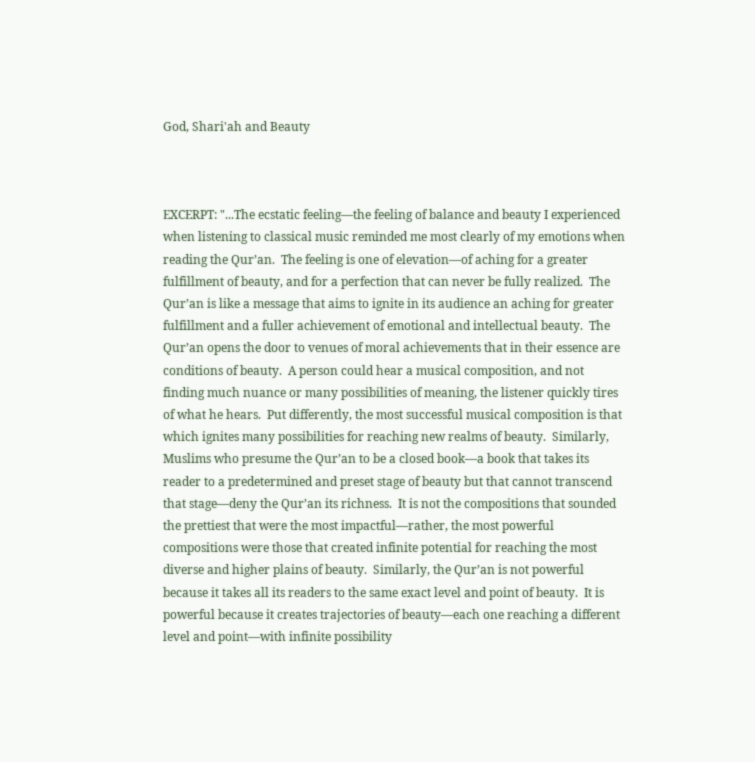God, Shari'ah and Beauty



EXCERPT: "...The ecstatic feeling—the feeling of balance and beauty I experienced when listening to classical music reminded me most clearly of my emotions when reading the Qur’an.  The feeling is one of elevation—of aching for a greater fulfillment of beauty, and for a perfection that can never be fully realized.  The Qur’an is like a message that aims to ignite in its audience an aching for greater fulfillment and a fuller achievement of emotional and intellectual beauty.  The Qur’an opens the door to venues of moral achievements that in their essence are conditions of beauty.  A person could hear a musical composition, and not finding much nuance or many possibilities of meaning, the listener quickly tires of what he hears.  Put differently, the most successful musical composition is that which ignites many possibilities for reaching new realms of beauty.  Similarly, Muslims who presume the Qur’an to be a closed book—a book that takes its reader to a predetermined and preset stage of beauty but that cannot transcend that stage—deny the Qur’an its richness.  It is not the compositions that sounded the prettiest that were the most impactful—rather, the most powerful compositions were those that created infinite potential for reaching the most diverse and higher plains of beauty.  Similarly, the Qur’an is not powerful because it takes all its readers to the same exact level and point of beauty.  It is powerful because it creates trajectories of beauty—each one reaching a different level and point—with infinite possibility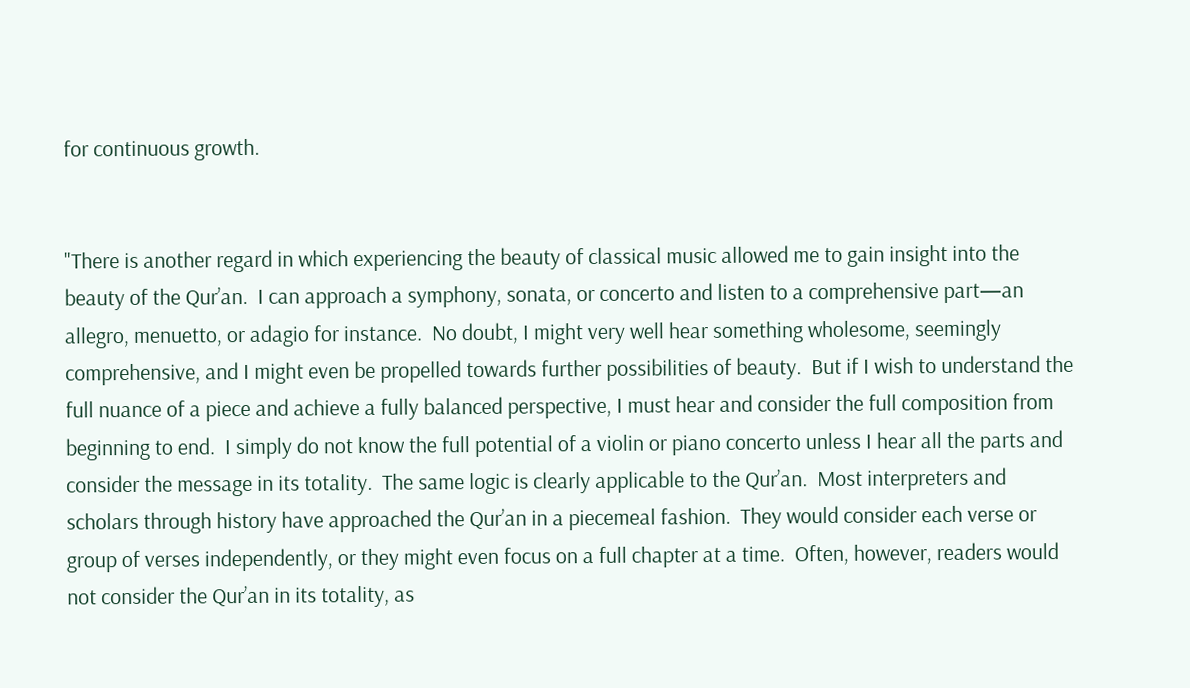for continuous growth.


"There is another regard in which experiencing the beauty of classical music allowed me to gain insight into the beauty of the Qur’an.  I can approach a symphony, sonata, or concerto and listen to a comprehensive part—an allegro, menuetto, or adagio for instance.  No doubt, I might very well hear something wholesome, seemingly comprehensive, and I might even be propelled towards further possibilities of beauty.  But if I wish to understand the full nuance of a piece and achieve a fully balanced perspective, I must hear and consider the full composition from beginning to end.  I simply do not know the full potential of a violin or piano concerto unless I hear all the parts and consider the message in its totality.  The same logic is clearly applicable to the Qur’an.  Most interpreters and scholars through history have approached the Qur’an in a piecemeal fashion.  They would consider each verse or group of verses independently, or they might even focus on a full chapter at a time.  Often, however, readers would not consider the Qur’an in its totality, as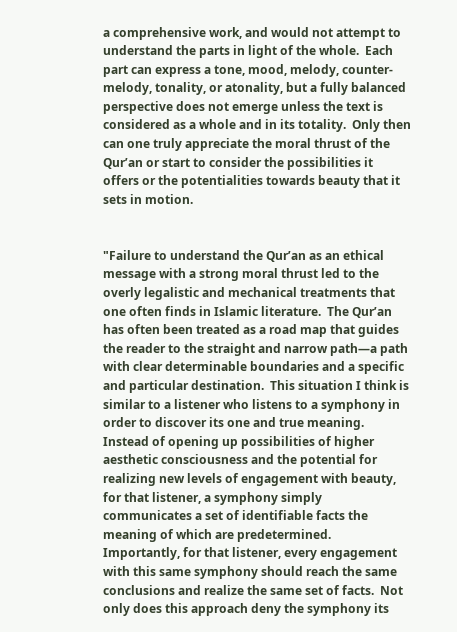a comprehensive work, and would not attempt to understand the parts in light of the whole.  Each part can express a tone, mood, melody, counter-melody, tonality, or atonality, but a fully balanced perspective does not emerge unless the text is considered as a whole and in its totality.  Only then can one truly appreciate the moral thrust of the Qur’an or start to consider the possibilities it offers or the potentialities towards beauty that it sets in motion.


"Failure to understand the Qur’an as an ethical message with a strong moral thrust led to the overly legalistic and mechanical treatments that one often finds in Islamic literature.  The Qur’an has often been treated as a road map that guides the reader to the straight and narrow path—a path with clear determinable boundaries and a specific and particular destination.  This situation I think is similar to a listener who listens to a symphony in order to discover its one and true meaning.  Instead of opening up possibilities of higher aesthetic consciousness and the potential for realizing new levels of engagement with beauty, for that listener, a symphony simply communicates a set of identifiable facts the meaning of which are predetermined.  Importantly, for that listener, every engagement with this same symphony should reach the same conclusions and realize the same set of facts.  Not only does this approach deny the symphony its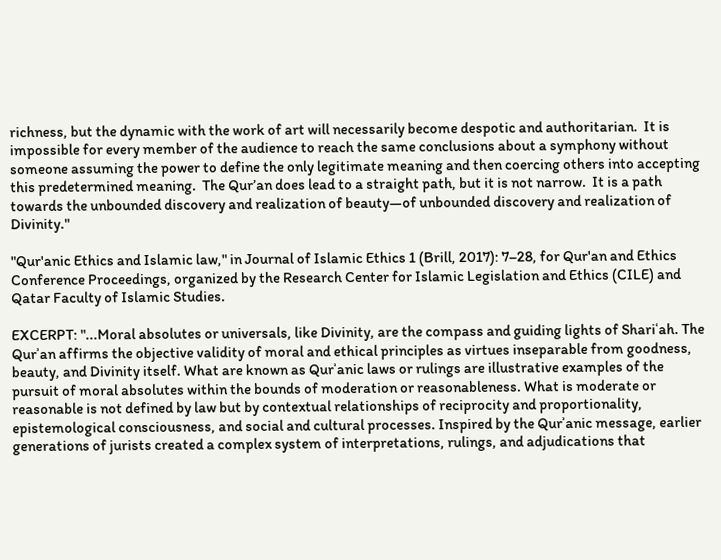richness, but the dynamic with the work of art will necessarily become despotic and authoritarian.  It is impossible for every member of the audience to reach the same conclusions about a symphony without someone assuming the power to define the only legitimate meaning and then coercing others into accepting this predetermined meaning.  The Qur’an does lead to a straight path, but it is not narrow.  It is a path towards the unbounded discovery and realization of beauty—of unbounded discovery and realization of Divinity."

"Qur'anic Ethics and Islamic law," in Journal of Islamic Ethics 1 (Brill, 2017): 7–28, for Qur'an and Ethics Conference Proceedings, organized by the Research Center for Islamic Legislation and Ethics (CILE) and Qatar Faculty of Islamic Studies.

EXCERPT: "...Moral absolutes or universals, like Divinity, are the compass and guiding lights of Shariʿah. The Qurʾan affirms the objective validity of moral and ethical principles as virtues inseparable from goodness, beauty, and Divinity itself. What are known as Qurʾanic laws or rulings are illustrative examples of the pursuit of moral absolutes within the bounds of moderation or reasonableness. What is moderate or reasonable is not defined by law but by contextual relationships of reciprocity and proportionality, epistemological consciousness, and social and cultural processes. Inspired by the Qurʾanic message, earlier generations of jurists created a complex system of interpretations, rulings, and adjudications that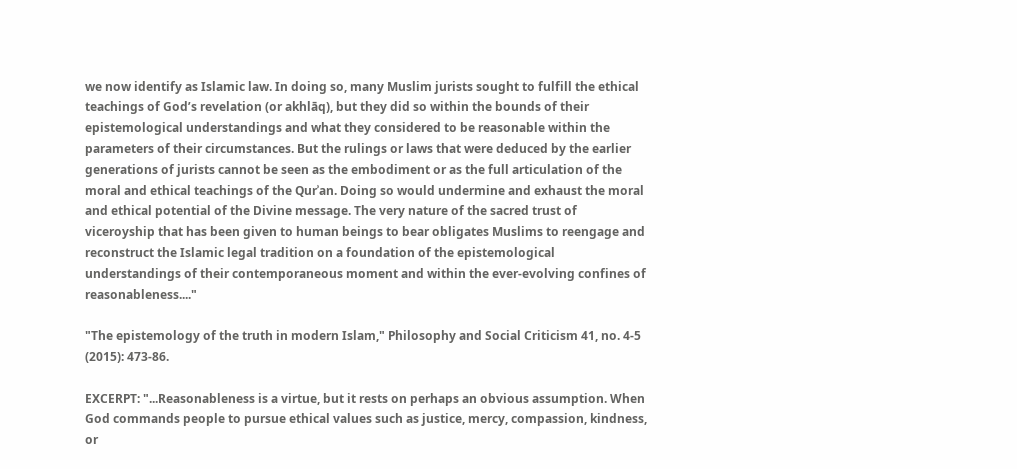we now identify as Islamic law. In doing so, many Muslim jurists sought to fulfill the ethical teachings of God’s revelation (or akhlāq), but they did so within the bounds of their epistemological understandings and what they considered to be reasonable within the parameters of their circumstances. But the rulings or laws that were deduced by the earlier generations of jurists cannot be seen as the embodiment or as the full articulation of the moral and ethical teachings of the Qurʾan. Doing so would undermine and exhaust the moral and ethical potential of the Divine message. The very nature of the sacred trust of viceroyship that has been given to human beings to bear obligates Muslims to reengage and reconstruct the Islamic legal tradition on a foundation of the epistemological understandings of their contemporaneous moment and within the ever-evolving confines of reasonableness...."

"The epistemology of the truth in modern Islam," Philosophy and Social Criticism 41, no. 4-5 (2015): 473-86.

EXCERPT: "...Reasonableness is a virtue, but it rests on perhaps an obvious assumption. When God commands people to pursue ethical values such as justice, mercy, compassion, kindness, or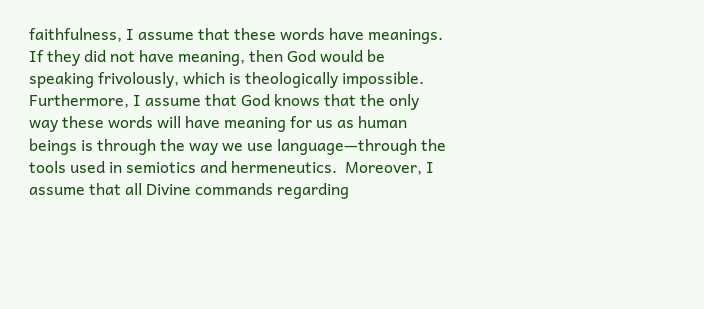faithfulness, I assume that these words have meanings.  If they did not have meaning, then God would be speaking frivolously, which is theologically impossible.  Furthermore, I assume that God knows that the only way these words will have meaning for us as human beings is through the way we use language—through the tools used in semiotics and hermeneutics.  Moreover, I assume that all Divine commands regarding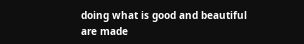doing what is good and beautiful are made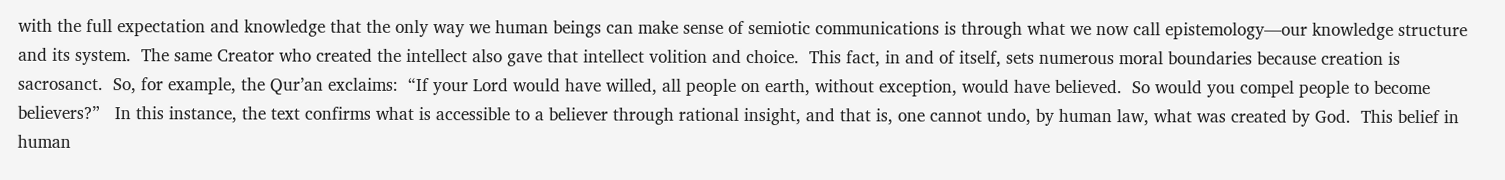with the full expectation and knowledge that the only way we human beings can make sense of semiotic communications is through what we now call epistemology—our knowledge structure and its system.  The same Creator who created the intellect also gave that intellect volition and choice.  This fact, in and of itself, sets numerous moral boundaries because creation is sacrosanct.  So, for example, the Qur’an exclaims:  “If your Lord would have willed, all people on earth, without exception, would have believed.  So would you compel people to become believers?”   In this instance, the text confirms what is accessible to a believer through rational insight, and that is, one cannot undo, by human law, what was created by God.  This belief in human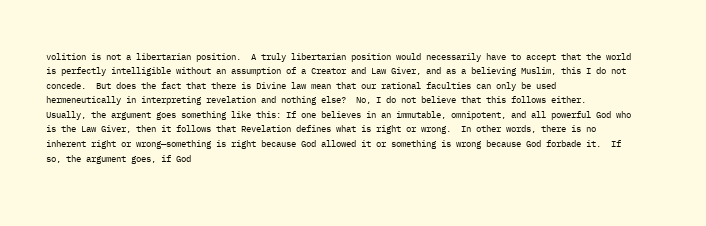volition is not a libertarian position.  A truly libertarian position would necessarily have to accept that the world is perfectly intelligible without an assumption of a Creator and Law Giver, and as a believing Muslim, this I do not concede.  But does the fact that there is Divine law mean that our rational faculties can only be used hermeneutically in interpreting revelation and nothing else?  No, I do not believe that this follows either.  Usually, the argument goes something like this: If one believes in an immutable, omnipotent, and all powerful God who is the Law Giver, then it follows that Revelation defines what is right or wrong.  In other words, there is no inherent right or wrong—something is right because God allowed it or something is wrong because God forbade it.  If so, the argument goes, if God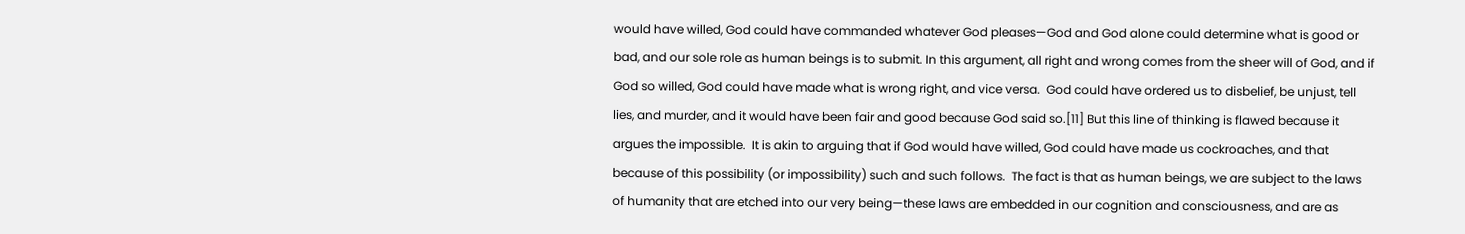would have willed, God could have commanded whatever God pleases—God and God alone could determine what is good or bad, and our sole role as human beings is to submit. In this argument, all right and wrong comes from the sheer will of God, and if God so willed, God could have made what is wrong right, and vice versa.  God could have ordered us to disbelief, be unjust, tell lies, and murder, and it would have been fair and good because God said so.[11] But this line of thinking is flawed because it argues the impossible.  It is akin to arguing that if God would have willed, God could have made us cockroaches, and that because of this possibility (or impossibility) such and such follows.  The fact is that as human beings, we are subject to the laws of humanity that are etched into our very being—these laws are embedded in our cognition and consciousness, and are as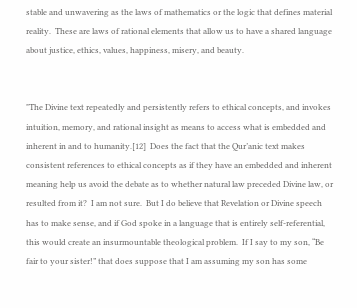stable and unwavering as the laws of mathematics or the logic that defines material reality.  These are laws of rational elements that allow us to have a shared language about justice, ethics, values, happiness, misery, and beauty.


"The Divine text repeatedly and persistently refers to ethical concepts, and invokes intuition, memory, and rational insight as means to access what is embedded and inherent in and to humanity.[12]  Does the fact that the Qur’anic text makes consistent references to ethical concepts as if they have an embedded and inherent meaning help us avoid the debate as to whether natural law preceded Divine law, or resulted from it?  I am not sure.  But I do believe that Revelation or Divine speech has to make sense, and if God spoke in a language that is entirely self-referential, this would create an insurmountable theological problem.  If I say to my son, “Be fair to your sister!” that does suppose that I am assuming my son has some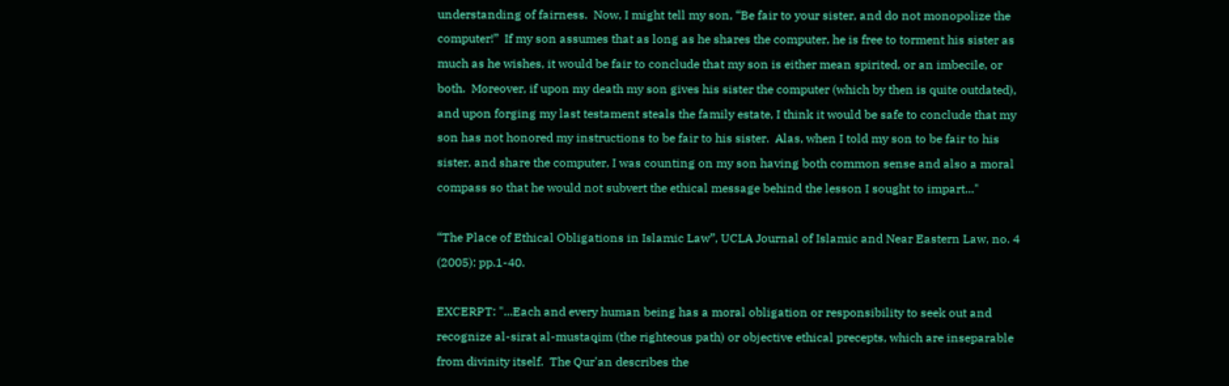understanding of fairness.  Now, I might tell my son, “Be fair to your sister, and do not monopolize the computer!”  If my son assumes that as long as he shares the computer, he is free to torment his sister as much as he wishes, it would be fair to conclude that my son is either mean spirited, or an imbecile, or both.  Moreover, if upon my death my son gives his sister the computer (which by then is quite outdated), and upon forging my last testament steals the family estate, I think it would be safe to conclude that my son has not honored my instructions to be fair to his sister.  Alas, when I told my son to be fair to his sister, and share the computer, I was counting on my son having both common sense and also a moral compass so that he would not subvert the ethical message behind the lesson I sought to impart..."

“The Place of Ethical Obligations in Islamic Law”, UCLA Journal of Islamic and Near Eastern Law, no. 4 (2005): pp.1-40.

EXCERPT: "...Each and every human being has a moral obligation or responsibility to seek out and recognize al-sirat al-mustaqim (the righteous path) or objective ethical precepts, which are inseparable from divinity itself.  The Qur'an describes the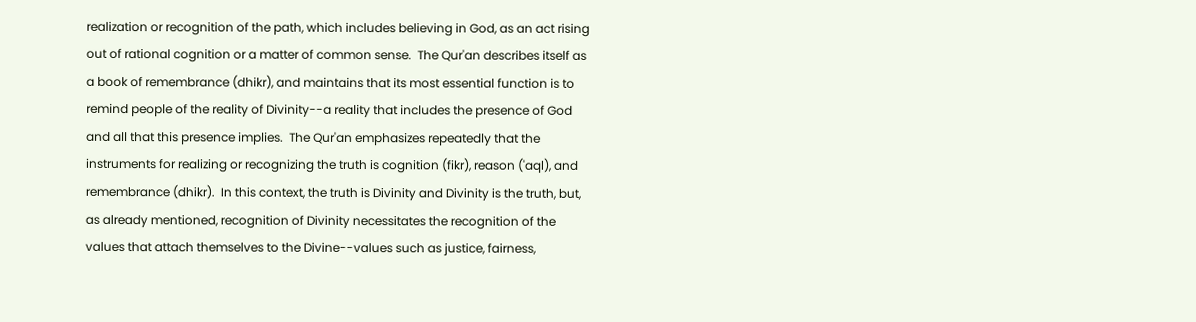realization or recognition of the path, which includes believing in God, as an act rising out of rational cognition or a matter of common sense.  The Qur'an describes itself as a book of remembrance (dhikr), and maintains that its most essential function is to remind people of the reality of Divinity--a reality that includes the presence of God and all that this presence implies.  The Qur'an emphasizes repeatedly that the instruments for realizing or recognizing the truth is cognition (fikr), reason ('aql), and remembrance (dhikr).  In this context, the truth is Divinity and Divinity is the truth, but, as already mentioned, recognition of Divinity necessitates the recognition of the values that attach themselves to the Divine--values such as justice, fairness,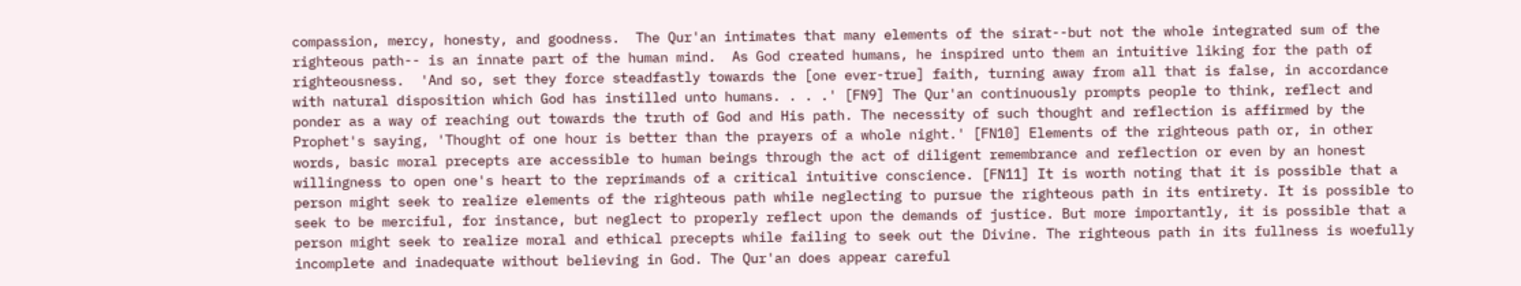compassion, mercy, honesty, and goodness.  The Qur'an intimates that many elements of the sirat--but not the whole integrated sum of the righteous path-- is an innate part of the human mind.  As God created humans, he inspired unto them an intuitive liking for the path of righteousness.  'And so, set they force steadfastly towards the [one ever-true] faith, turning away from all that is false, in accordance with natural disposition which God has instilled unto humans. . . .' [FN9] The Qur'an continuously prompts people to think, reflect and ponder as a way of reaching out towards the truth of God and His path. The necessity of such thought and reflection is affirmed by the Prophet's saying, 'Thought of one hour is better than the prayers of a whole night.' [FN10] Elements of the righteous path or, in other words, basic moral precepts are accessible to human beings through the act of diligent remembrance and reflection or even by an honest willingness to open one's heart to the reprimands of a critical intuitive conscience. [FN11] It is worth noting that it is possible that a person might seek to realize elements of the righteous path while neglecting to pursue the righteous path in its entirety. It is possible to seek to be merciful, for instance, but neglect to properly reflect upon the demands of justice. But more importantly, it is possible that a person might seek to realize moral and ethical precepts while failing to seek out the Divine. The righteous path in its fullness is woefully incomplete and inadequate without believing in God. The Qur'an does appear careful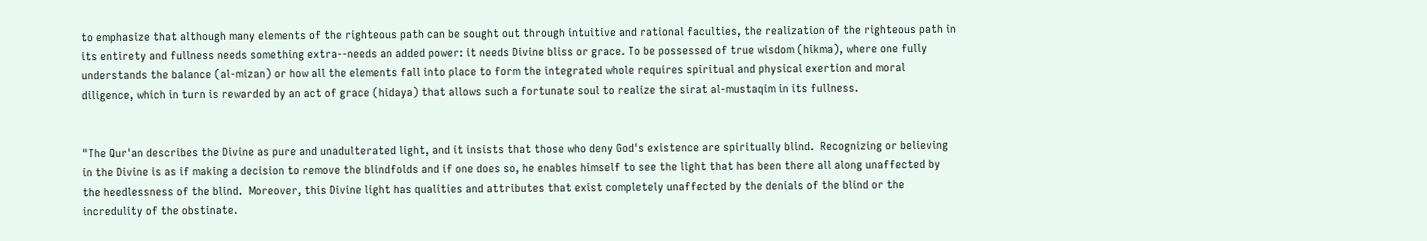to emphasize that although many elements of the righteous path can be sought out through intuitive and rational faculties, the realization of the righteous path in its entirety and fullness needs something extra--needs an added power: it needs Divine bliss or grace. To be possessed of true wisdom (hikma), where one fully understands the balance (al-mizan) or how all the elements fall into place to form the integrated whole requires spiritual and physical exertion and moral diligence, which in turn is rewarded by an act of grace (hidaya) that allows such a fortunate soul to realize the sirat al-mustaqim in its fullness.


"The Qur'an describes the Divine as pure and unadulterated light, and it insists that those who deny God's existence are spiritually blind.  Recognizing or believing in the Divine is as if making a decision to remove the blindfolds and if one does so, he enables himself to see the light that has been there all along unaffected by the heedlessness of the blind.  Moreover, this Divine light has qualities and attributes that exist completely unaffected by the denials of the blind or the incredulity of the obstinate.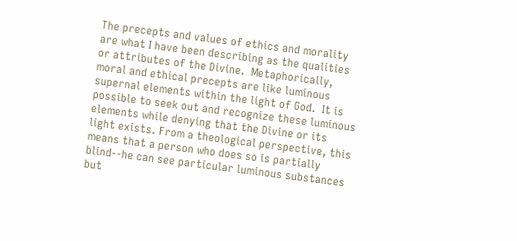The precepts and values of ethics and morality are what I have been describing as the qualities or attributes of the Divine.  Metaphorically, moral and ethical precepts are like luminous supernal elements within the light of God.  It is possible to seek out and recognize these luminous elements while denying that the Divine or its light exists. From a theological perspective, this means that a person who does so is partially blind--he can see particular luminous substances but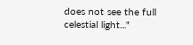does not see the full celestial light..."